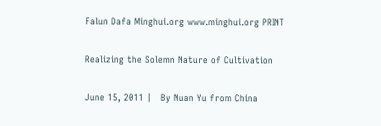Falun Dafa Minghui.org www.minghui.org PRINT

Realizing the Solemn Nature of Cultivation

June 15, 2011 |   By Nuan Yu from China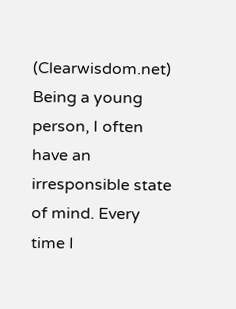(Clearwisdom.net) Being a young person, I often have an irresponsible state of mind. Every time I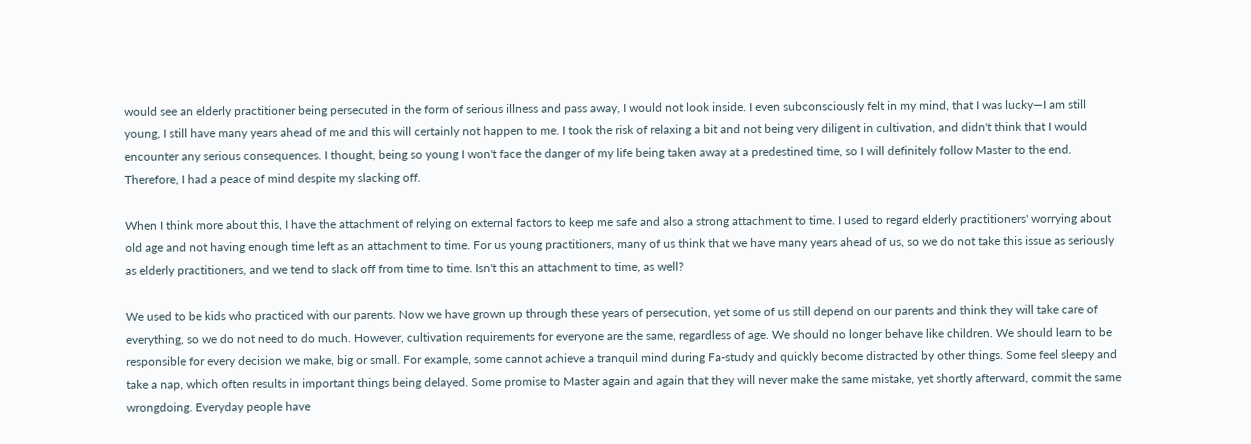would see an elderly practitioner being persecuted in the form of serious illness and pass away, I would not look inside. I even subconsciously felt in my mind, that I was lucky—I am still young, I still have many years ahead of me and this will certainly not happen to me. I took the risk of relaxing a bit and not being very diligent in cultivation, and didn't think that I would encounter any serious consequences. I thought, being so young I won't face the danger of my life being taken away at a predestined time, so I will definitely follow Master to the end. Therefore, I had a peace of mind despite my slacking off.

When I think more about this, I have the attachment of relying on external factors to keep me safe and also a strong attachment to time. I used to regard elderly practitioners' worrying about old age and not having enough time left as an attachment to time. For us young practitioners, many of us think that we have many years ahead of us, so we do not take this issue as seriously as elderly practitioners, and we tend to slack off from time to time. Isn't this an attachment to time, as well?

We used to be kids who practiced with our parents. Now we have grown up through these years of persecution, yet some of us still depend on our parents and think they will take care of everything, so we do not need to do much. However, cultivation requirements for everyone are the same, regardless of age. We should no longer behave like children. We should learn to be responsible for every decision we make, big or small. For example, some cannot achieve a tranquil mind during Fa-study and quickly become distracted by other things. Some feel sleepy and take a nap, which often results in important things being delayed. Some promise to Master again and again that they will never make the same mistake, yet shortly afterward, commit the same wrongdoing. Everyday people have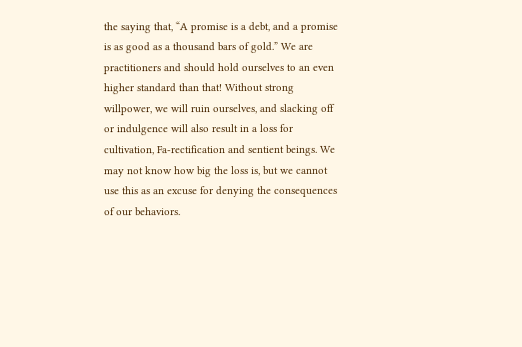the saying that, “A promise is a debt, and a promise is as good as a thousand bars of gold.” We are practitioners and should hold ourselves to an even higher standard than that! Without strong willpower, we will ruin ourselves, and slacking off or indulgence will also result in a loss for cultivation, Fa-rectification and sentient beings. We may not know how big the loss is, but we cannot use this as an excuse for denying the consequences of our behaviors.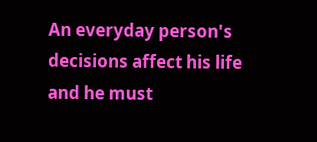An everyday person's decisions affect his life and he must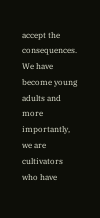accept the consequences. We have become young adults and more importantly, we are cultivators who have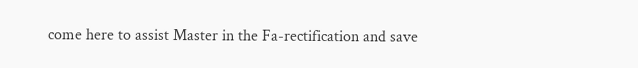come here to assist Master in the Fa-rectification and save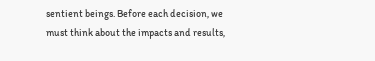sentient beings. Before each decision, we must think about the impacts and results,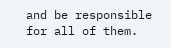and be responsible for all of them.